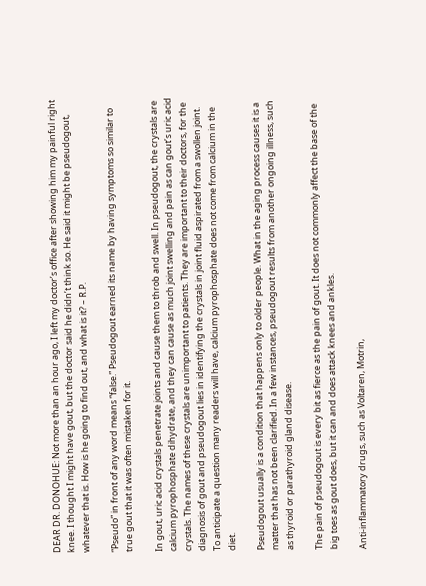DEAR DR. DONOHUE: Not more than an hour ago, I left my doctor’s office after showing him my painful right knee. I thought I might have gout, but the doctor said he didn’t think so. He said it might be pseudogout, whatever that is. How is he going to find out, and what is it? – R.P.

“Pseudo” in front of any word means “false.” Pseudogout earned its name by having symptoms so similar to true gout that it was often mistaken for it.

In gout, uric acid crystals penetrate joints and cause them to throb and swell. In pseudogout, the crystals are calcium pyrophosphate dihydrate, and they can cause as much joint swelling and pain as can gout’s uric acid crystals. The names of these crystals are unimportant to patients. They are important to their doctors, for the diagnosis of gout and pseudogout lies in identifying the crystals in joint fluid aspirated from a swollen joint. To anticipate a question many readers will have, calcium pyrophosphate does not come from calcium in the diet.

Pseudogout usually is a condition that happens only to older people. What in the aging process causes it is a matter that has not been clarified. In a few instances, pseudogout results from another ongoing illness, such as thyroid or parathyroid gland disease.

The pain of pseudogout is every bit as fierce as the pain of gout. It does not commonly affect the base of the big toes as gout does, but it can and does attack knees and ankles.

Anti-inflammatory drugs, such as Voltaren, Motrin,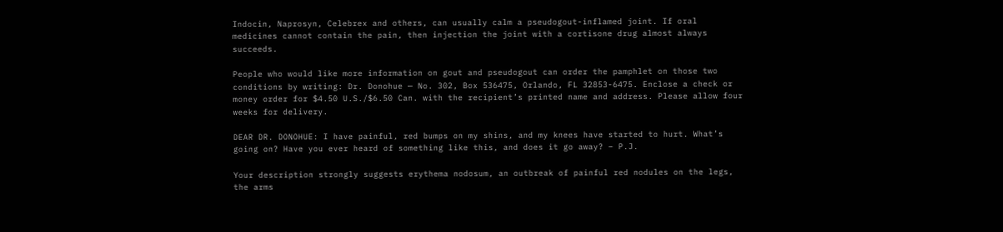Indocin, Naprosyn, Celebrex and others, can usually calm a pseudogout-inflamed joint. If oral medicines cannot contain the pain, then injection the joint with a cortisone drug almost always succeeds.

People who would like more information on gout and pseudogout can order the pamphlet on those two conditions by writing: Dr. Donohue — No. 302, Box 536475, Orlando, FL 32853-6475. Enclose a check or money order for $4.50 U.S./$6.50 Can. with the recipient’s printed name and address. Please allow four weeks for delivery.

DEAR DR. DONOHUE: I have painful, red bumps on my shins, and my knees have started to hurt. What’s going on? Have you ever heard of something like this, and does it go away? – P.J.

Your description strongly suggests erythema nodosum, an outbreak of painful red nodules on the legs, the arms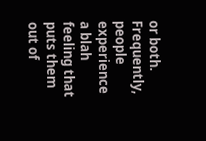or both. Frequently, people experience a blah feeling that puts them out of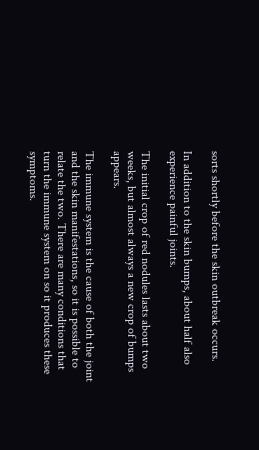sorts shortly before the skin outbreak occurs.

In addition to the skin bumps, about half also experience painful joints.

The initial crop of red nodules lasts about two weeks, but almost always a new crop of bumps appears.

The immune system is the cause of both the joint and the skin manifestations, so it is possible to relate the two. There are many conditions that turn the immune system on so it produces these symptoms.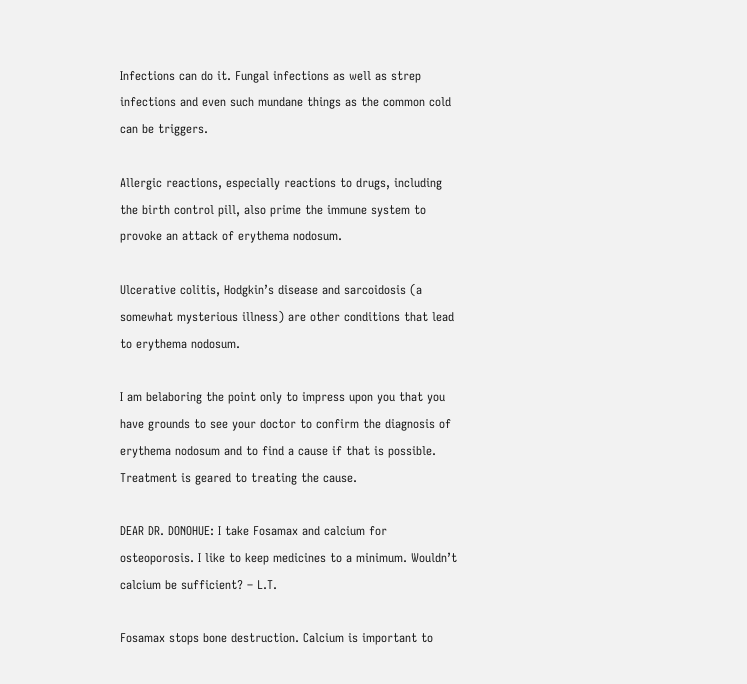Infections can do it. Fungal infections as well as strep infections and even such mundane things as the common cold can be triggers.

Allergic reactions, especially reactions to drugs, including the birth control pill, also prime the immune system to provoke an attack of erythema nodosum.

Ulcerative colitis, Hodgkin’s disease and sarcoidosis (a somewhat mysterious illness) are other conditions that lead to erythema nodosum.

I am belaboring the point only to impress upon you that you have grounds to see your doctor to confirm the diagnosis of erythema nodosum and to find a cause if that is possible. Treatment is geared to treating the cause.

DEAR DR. DONOHUE: I take Fosamax and calcium for osteoporosis. I like to keep medicines to a minimum. Wouldn’t calcium be sufficient? – L.T.

Fosamax stops bone destruction. Calcium is important to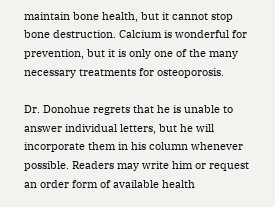maintain bone health, but it cannot stop bone destruction. Calcium is wonderful for prevention, but it is only one of the many necessary treatments for osteoporosis.

Dr. Donohue regrets that he is unable to answer individual letters, but he will incorporate them in his column whenever possible. Readers may write him or request an order form of available health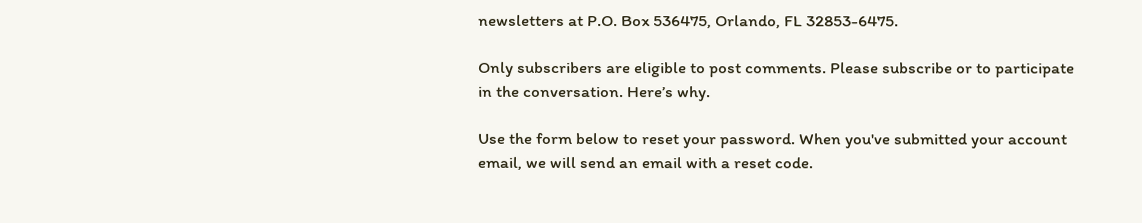newsletters at P.O. Box 536475, Orlando, FL 32853-6475.

Only subscribers are eligible to post comments. Please subscribe or to participate in the conversation. Here’s why.

Use the form below to reset your password. When you've submitted your account email, we will send an email with a reset code.